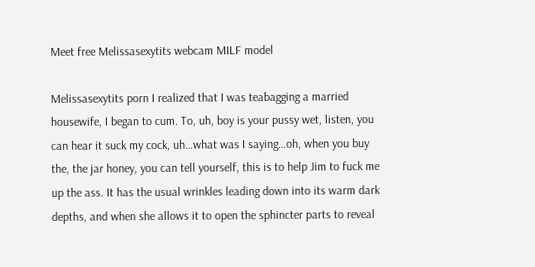Meet free Melissasexytits webcam MILF model

Melissasexytits porn I realized that I was teabagging a married housewife, I began to cum. To, uh, boy is your pussy wet, listen, you can hear it suck my cock, uh…what was I saying…oh, when you buy the, the jar honey, you can tell yourself, this is to help Jim to fuck me up the ass. It has the usual wrinkles leading down into its warm dark depths, and when she allows it to open the sphincter parts to reveal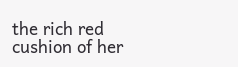the rich red cushion of her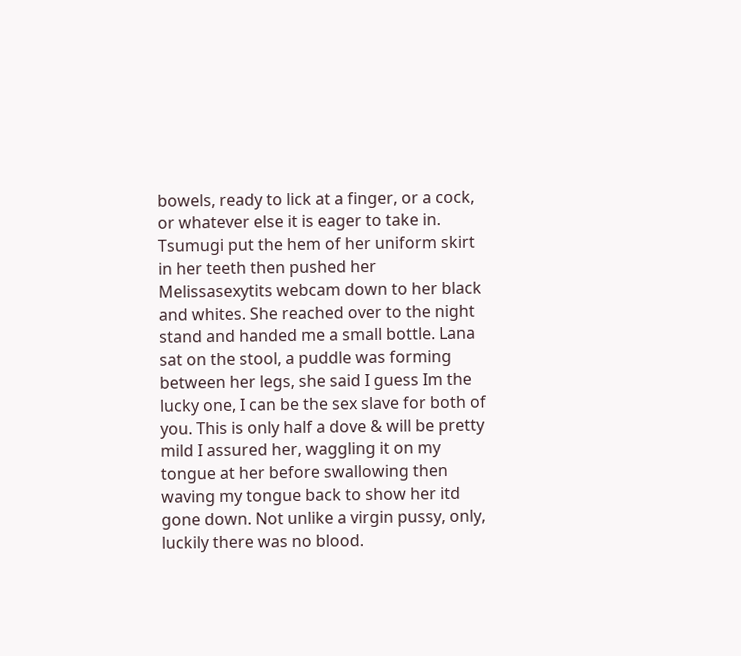bowels, ready to lick at a finger, or a cock, or whatever else it is eager to take in. Tsumugi put the hem of her uniform skirt in her teeth then pushed her Melissasexytits webcam down to her black and whites. She reached over to the night stand and handed me a small bottle. Lana sat on the stool, a puddle was forming between her legs, she said I guess Im the lucky one, I can be the sex slave for both of you. This is only half a dove & will be pretty mild I assured her, waggling it on my tongue at her before swallowing then waving my tongue back to show her itd gone down. Not unlike a virgin pussy, only, luckily there was no blood.